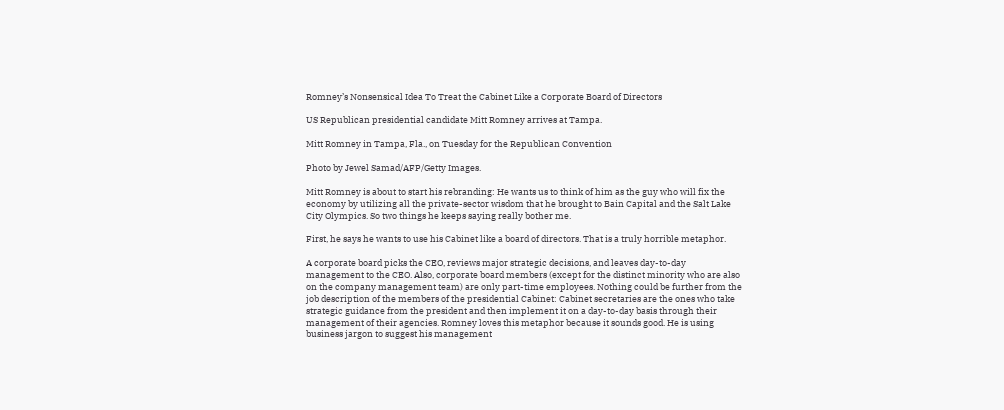Romney’s Nonsensical Idea To Treat the Cabinet Like a Corporate Board of Directors

US Republican presidential candidate Mitt Romney arrives at Tampa.

Mitt Romney in Tampa, Fla., on Tuesday for the Republican Convention

Photo by Jewel Samad/AFP/Getty Images.

Mitt Romney is about to start his rebranding: He wants us to think of him as the guy who will fix the economy by utilizing all the private-sector wisdom that he brought to Bain Capital and the Salt Lake City Olympics. So two things he keeps saying really bother me.

First, he says he wants to use his Cabinet like a board of directors. That is a truly horrible metaphor.

A corporate board picks the CEO, reviews major strategic decisions, and leaves day-to-day management to the CEO. Also, corporate board members (except for the distinct minority who are also on the company management team) are only part-time employees. Nothing could be further from the job description of the members of the presidential Cabinet: Cabinet secretaries are the ones who take strategic guidance from the president and then implement it on a day-to-day basis through their management of their agencies. Romney loves this metaphor because it sounds good. He is using business jargon to suggest his management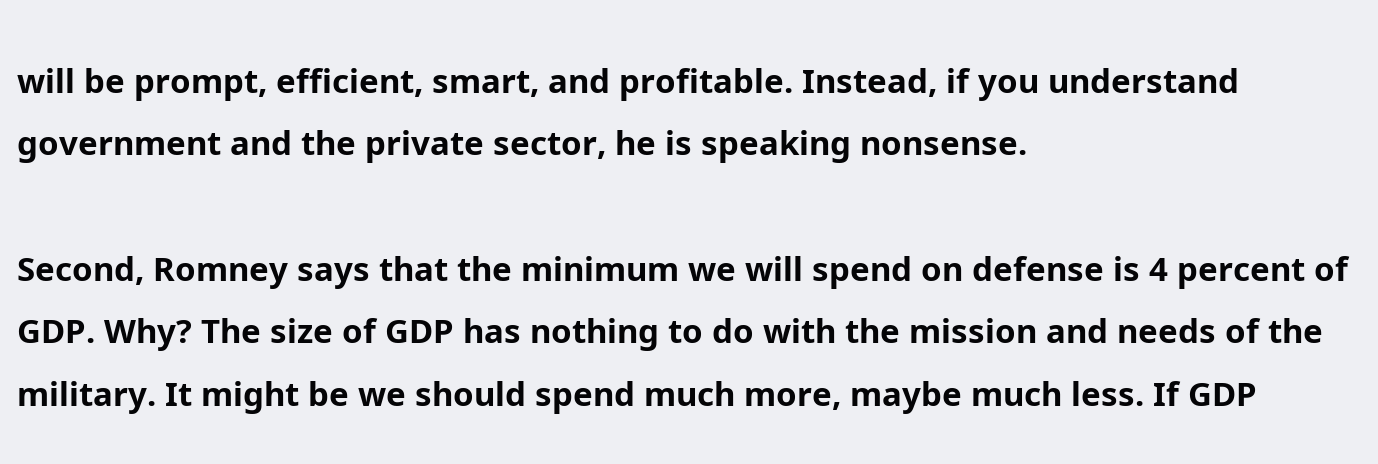will be prompt, efficient, smart, and profitable. Instead, if you understand government and the private sector, he is speaking nonsense.

Second, Romney says that the minimum we will spend on defense is 4 percent of GDP. Why? The size of GDP has nothing to do with the mission and needs of the military. It might be we should spend much more, maybe much less. If GDP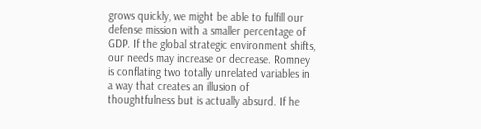grows quickly, we might be able to fulfill our defense mission with a smaller percentage of GDP. If the global strategic environment shifts, our needs may increase or decrease. Romney is conflating two totally unrelated variables in a way that creates an illusion of thoughtfulness but is actually absurd. If he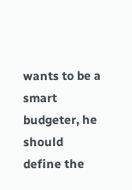wants to be a smart budgeter, he should define the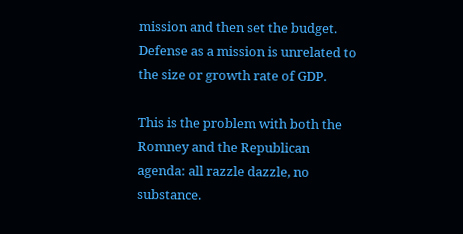mission and then set the budget. Defense as a mission is unrelated to the size or growth rate of GDP.

This is the problem with both the Romney and the Republican agenda: all razzle dazzle, no substance.